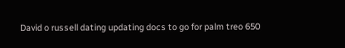David o russell dating updating docs to go for palm treo 650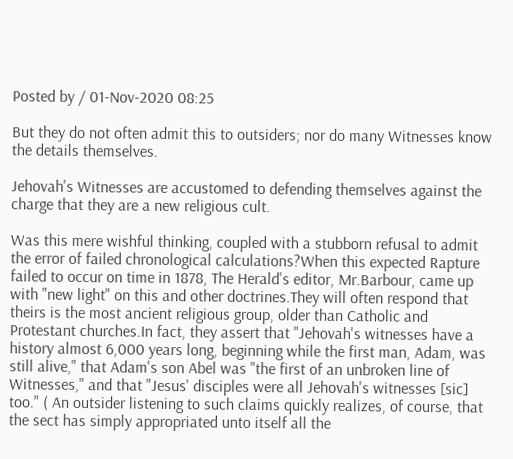Posted by / 01-Nov-2020 08:25

But they do not often admit this to outsiders; nor do many Witnesses know the details themselves.

Jehovah's Witnesses are accustomed to defending themselves against the charge that they are a new religious cult.

Was this mere wishful thinking, coupled with a stubborn refusal to admit the error of failed chronological calculations?When this expected Rapture failed to occur on time in 1878, The Herald's editor, Mr.Barbour, came up with "new light" on this and other doctrines.They will often respond that theirs is the most ancient religious group, older than Catholic and Protestant churches.In fact, they assert that "Jehovah's witnesses have a history almost 6,000 years long, beginning while the first man, Adam, was still alive," that Adam's son Abel was "the first of an unbroken line of Witnesses," and that "Jesus' disciples were all Jehovah's witnesses [sic] too." ( An outsider listening to such claims quickly realizes, of course, that the sect has simply appropriated unto itself all the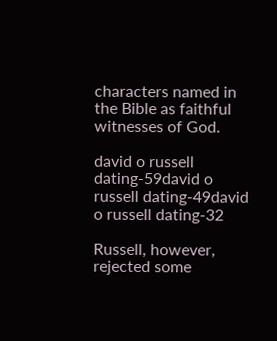characters named in the Bible as faithful witnesses of God.

david o russell dating-59david o russell dating-49david o russell dating-32

Russell, however, rejected some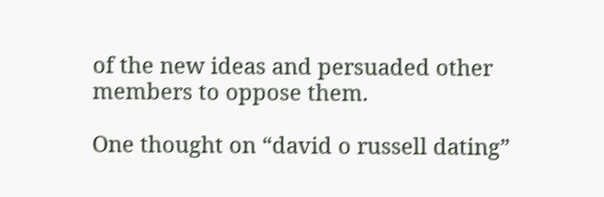of the new ideas and persuaded other members to oppose them.

One thought on “david o russell dating”